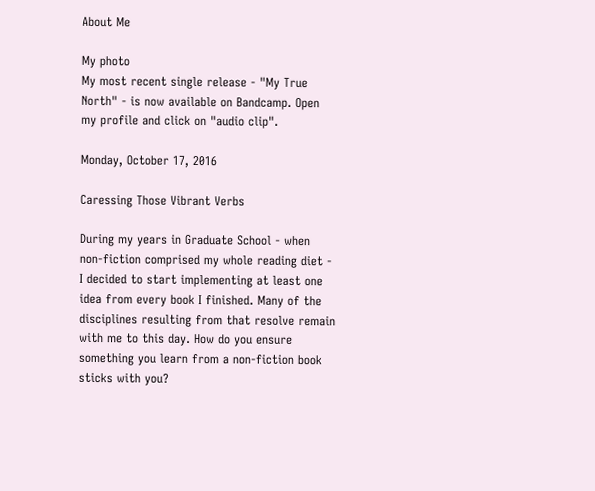About Me

My photo
My most recent single release - "My True North" - is now available on Bandcamp. Open my profile and click on "audio clip".

Monday, October 17, 2016

Caressing Those Vibrant Verbs

During my years in Graduate School - when non-fiction comprised my whole reading diet - I decided to start implementing at least one idea from every book I finished. Many of the disciplines resulting from that resolve remain with me to this day. How do you ensure something you learn from a non-fiction book sticks with you?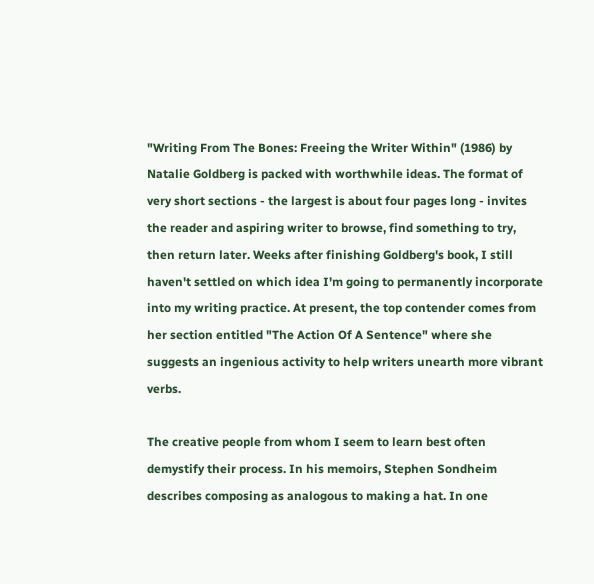"Writing From The Bones: Freeing the Writer Within" (1986) by Natalie Goldberg is packed with worthwhile ideas. The format of very short sections - the largest is about four pages long - invites the reader and aspiring writer to browse, find something to try, then return later. Weeks after finishing Goldberg's book, I still haven't settled on which idea I'm going to permanently incorporate into my writing practice. At present, the top contender comes from her section entitled "The Action Of A Sentence" where she suggests an ingenious activity to help writers unearth more vibrant verbs.

The creative people from whom I seem to learn best often demystify their process. In his memoirs, Stephen Sondheim describes composing as analogous to making a hat. In one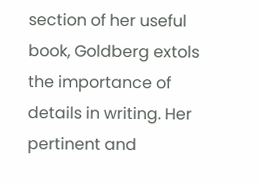section of her useful book, Goldberg extols the importance of details in writing. Her pertinent and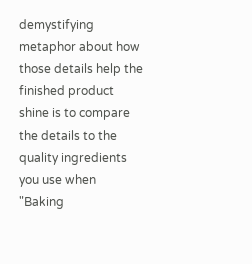demystifying metaphor about how those details help the finished product shine is to compare the details to the quality ingredients you use when "Baking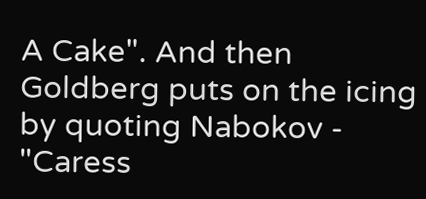A Cake". And then Goldberg puts on the icing by quoting Nabokov - "Caress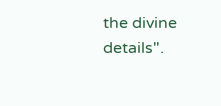the divine details".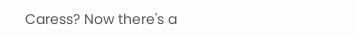Caress? Now there's a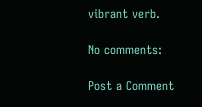vibrant verb.

No comments:

Post a Comment